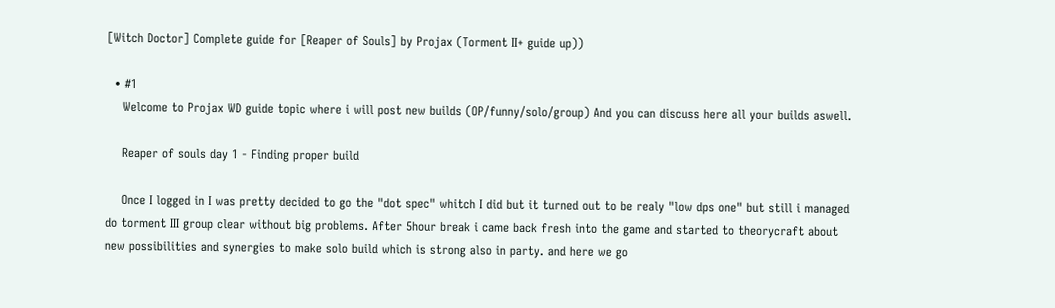[Witch Doctor] Complete guide for [Reaper of Souls] by Projax (Torment II+ guide up))

  • #1
    Welcome to Projax WD guide topic where i will post new builds (OP/funny/solo/group) And you can discuss here all your builds aswell.

    Reaper of souls day 1 - Finding proper build

    Once I logged in I was pretty decided to go the "dot spec" whitch I did but it turned out to be realy "low dps one" but still i managed do torment III group clear without big problems. After 5hour break i came back fresh into the game and started to theorycraft about new possibilities and synergies to make solo build which is strong also in party. and here we go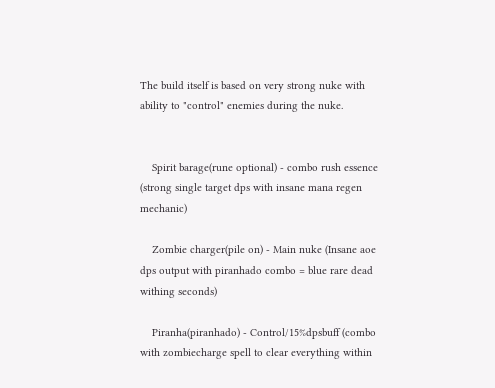The build itself is based on very strong nuke with ability to "control" enemies during the nuke.


    Spirit barage(rune optional) - combo rush essence (strong single target dps with insane mana regen mechanic)

    Zombie charger(pile on) - Main nuke (Insane aoe dps output with piranhado combo = blue rare dead withing seconds)

    Piranha(piranhado) - Control/15%dpsbuff (combo with zombiecharge spell to clear everything within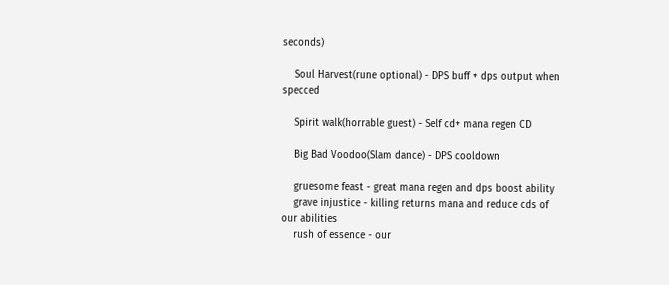seconds)

    Soul Harvest(rune optional) - DPS buff + dps output when specced

    Spirit walk(horrable guest) - Self cd+ mana regen CD

    Big Bad Voodoo(Slam dance) - DPS cooldown

    gruesome feast - great mana regen and dps boost ability
    grave injustice - killing returns mana and reduce cds of our abilities
    rush of essence - our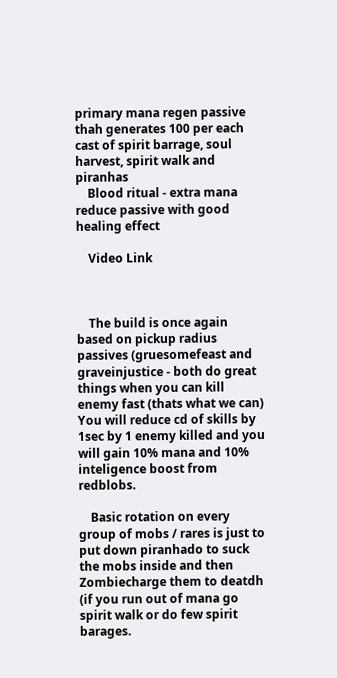primary mana regen passive thah generates 100 per each cast of spirit barrage, soul harvest, spirit walk and piranhas
    Blood ritual - extra mana reduce passive with good healing effect

    Video Link



    The build is once again based on pickup radius passives (gruesomefeast and graveinjustice - both do great things when you can kill enemy fast (thats what we can) You will reduce cd of skills by 1sec by 1 enemy killed and you will gain 10% mana and 10% inteligence boost from redblobs.

    Basic rotation on every group of mobs / rares is just to put down piranhado to suck the mobs inside and then Zombiecharge them to deatdh (if you run out of mana go spirit walk or do few spirit barages.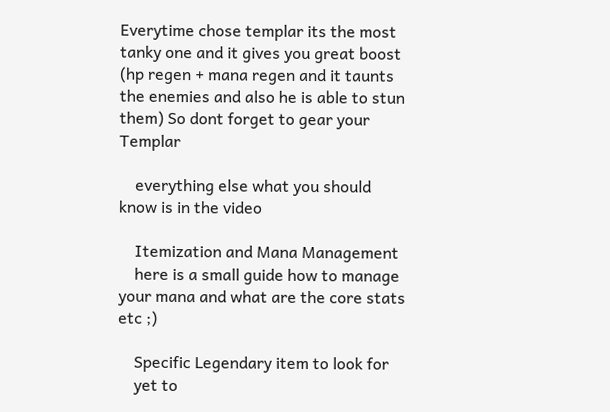Everytime chose templar its the most tanky one and it gives you great boost (hp regen + mana regen and it taunts the enemies and also he is able to stun them) So dont forget to gear your Templar

    everything else what you should know is in the video

    Itemization and Mana Management
    here is a small guide how to manage your mana and what are the core stats etc ;)

    Specific Legendary item to look for
    yet to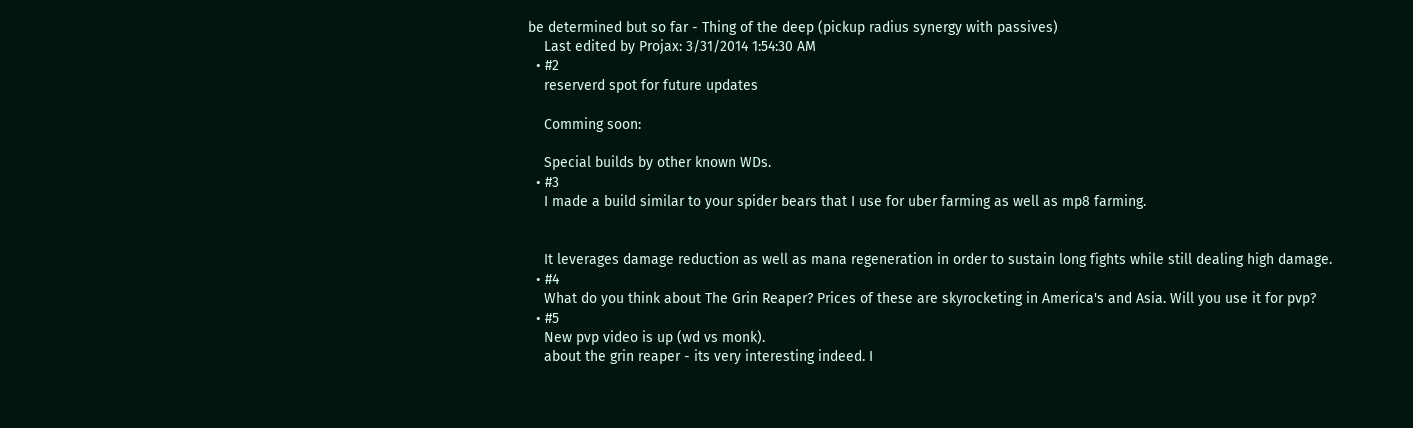be determined but so far - Thing of the deep (pickup radius synergy with passives)
    Last edited by Projax: 3/31/2014 1:54:30 AM
  • #2
    reserverd spot for future updates

    Comming soon:

    Special builds by other known WDs.
  • #3
    I made a build similar to your spider bears that I use for uber farming as well as mp8 farming.


    It leverages damage reduction as well as mana regeneration in order to sustain long fights while still dealing high damage.
  • #4
    What do you think about The Grin Reaper? Prices of these are skyrocketing in America's and Asia. Will you use it for pvp?
  • #5
    New pvp video is up (wd vs monk).
    about the grin reaper - its very interesting indeed. I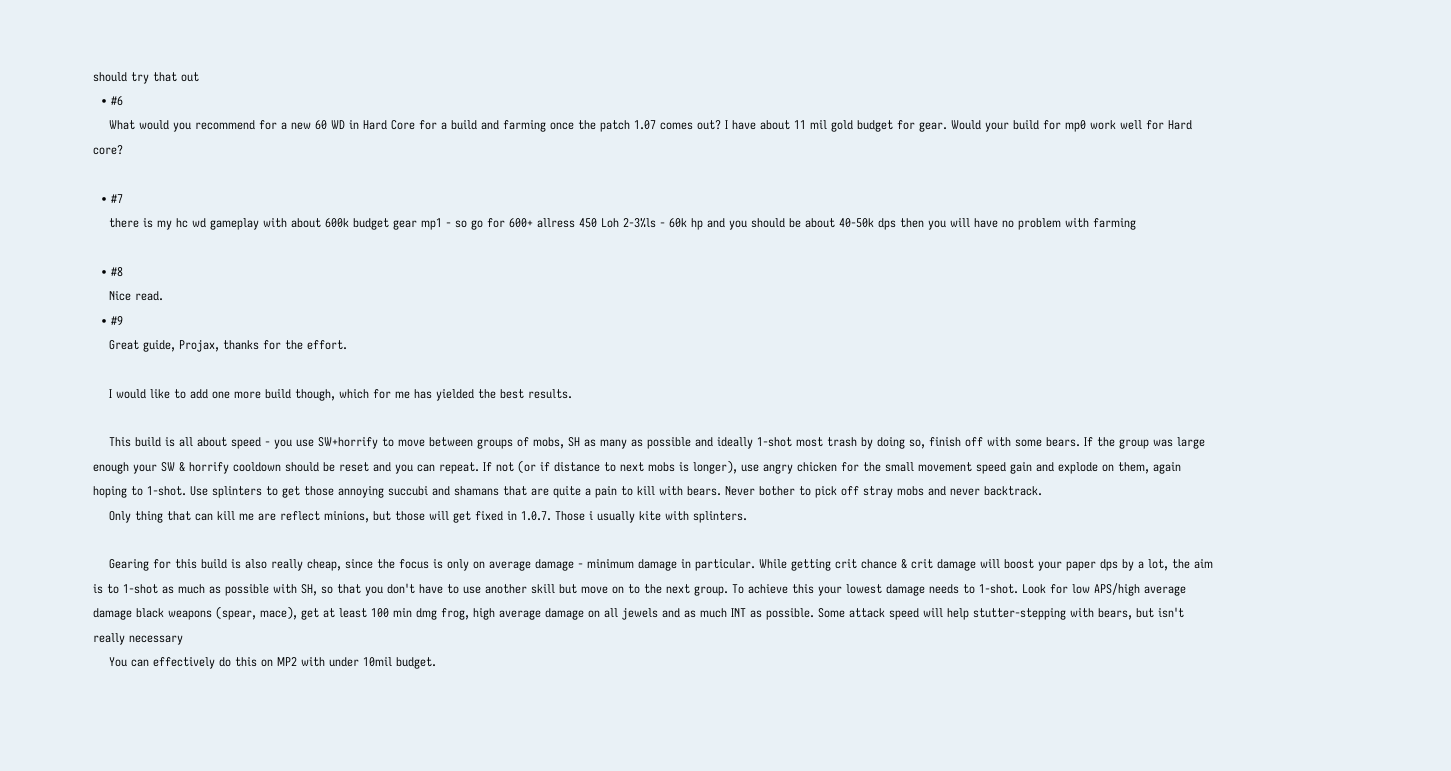should try that out
  • #6
    What would you recommend for a new 60 WD in Hard Core for a build and farming once the patch 1.07 comes out? I have about 11 mil gold budget for gear. Would your build for mp0 work well for Hard core?

  • #7
    there is my hc wd gameplay with about 600k budget gear mp1 - so go for 600+ allress 450 Loh 2-3%ls - 60k hp and you should be about 40-50k dps then you will have no problem with farming

  • #8
    Nice read.
  • #9
    Great guide, Projax, thanks for the effort.

    I would like to add one more build though, which for me has yielded the best results.

    This build is all about speed - you use SW+horrify to move between groups of mobs, SH as many as possible and ideally 1-shot most trash by doing so, finish off with some bears. If the group was large enough your SW & horrify cooldown should be reset and you can repeat. If not (or if distance to next mobs is longer), use angry chicken for the small movement speed gain and explode on them, again hoping to 1-shot. Use splinters to get those annoying succubi and shamans that are quite a pain to kill with bears. Never bother to pick off stray mobs and never backtrack.
    Only thing that can kill me are reflect minions, but those will get fixed in 1.0.7. Those i usually kite with splinters.

    Gearing for this build is also really cheap, since the focus is only on average damage - minimum damage in particular. While getting crit chance & crit damage will boost your paper dps by a lot, the aim is to 1-shot as much as possible with SH, so that you don't have to use another skill but move on to the next group. To achieve this your lowest damage needs to 1-shot. Look for low APS/high average damage black weapons (spear, mace), get at least 100 min dmg frog, high average damage on all jewels and as much INT as possible. Some attack speed will help stutter-stepping with bears, but isn't really necessary
    You can effectively do this on MP2 with under 10mil budget.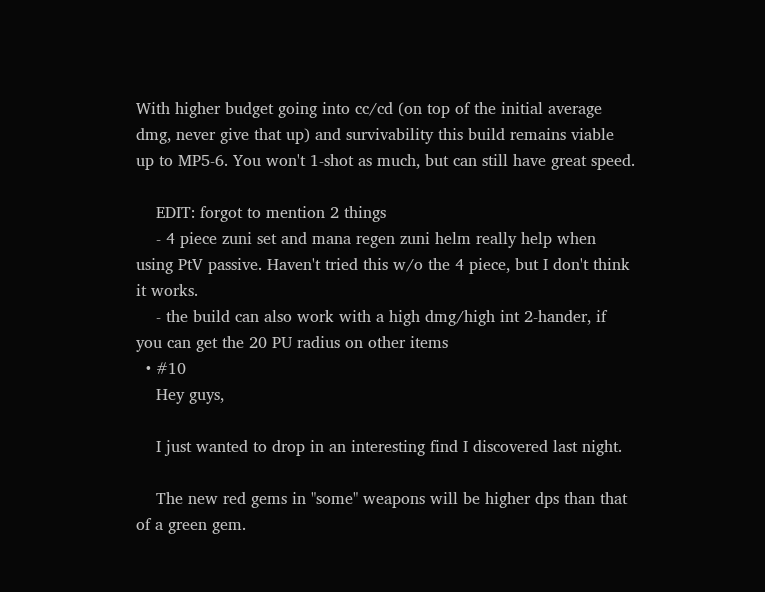With higher budget going into cc/cd (on top of the initial average dmg, never give that up) and survivability this build remains viable up to MP5-6. You won't 1-shot as much, but can still have great speed.

    EDIT: forgot to mention 2 things
    - 4 piece zuni set and mana regen zuni helm really help when using PtV passive. Haven't tried this w/o the 4 piece, but I don't think it works.
    - the build can also work with a high dmg/high int 2-hander, if you can get the 20 PU radius on other items
  • #10
    Hey guys,

    I just wanted to drop in an interesting find I discovered last night.

    The new red gems in "some" weapons will be higher dps than that of a green gem.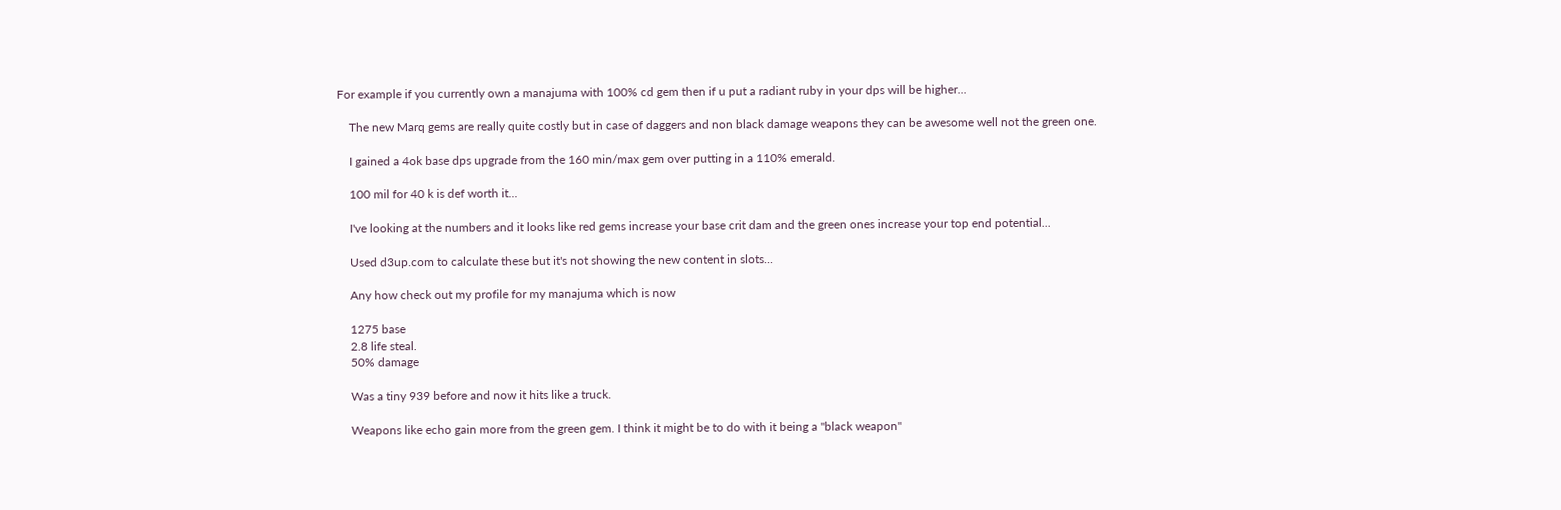For example if you currently own a manajuma with 100% cd gem then if u put a radiant ruby in your dps will be higher...

    The new Marq gems are really quite costly but in case of daggers and non black damage weapons they can be awesome well not the green one.

    I gained a 4ok base dps upgrade from the 160 min/max gem over putting in a 110% emerald.

    100 mil for 40 k is def worth it...

    I've looking at the numbers and it looks like red gems increase your base crit dam and the green ones increase your top end potential...

    Used d3up.com to calculate these but it's not showing the new content in slots...

    Any how check out my profile for my manajuma which is now

    1275 base
    2.8 life steal.
    50% damage

    Was a tiny 939 before and now it hits like a truck.

    Weapons like echo gain more from the green gem. I think it might be to do with it being a "black weapon"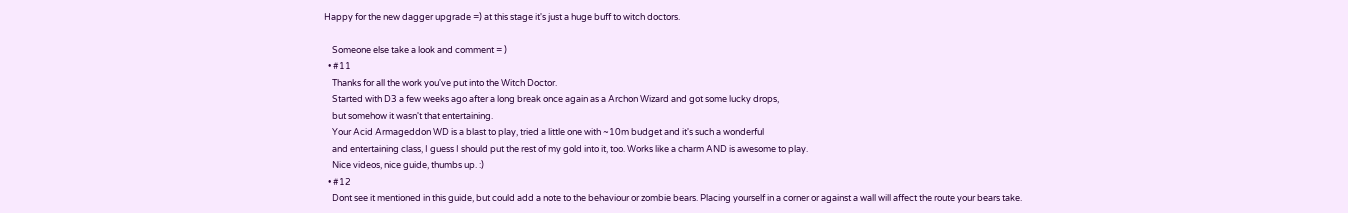Happy for the new dagger upgrade =) at this stage it's just a huge buff to witch doctors.

    Someone else take a look and comment = )
  • #11
    Thanks for all the work you've put into the Witch Doctor.
    Started with D3 a few weeks ago after a long break once again as a Archon Wizard and got some lucky drops,
    but somehow it wasn't that entertaining.
    Your Acid Armageddon WD is a blast to play, tried a little one with ~10m budget and it's such a wonderful
    and entertaining class, I guess I should put the rest of my gold into it, too. Works like a charm AND is awesome to play.
    Nice videos, nice guide, thumbs up. :)
  • #12
    Dont see it mentioned in this guide, but could add a note to the behaviour or zombie bears. Placing yourself in a corner or against a wall will affect the route your bears take.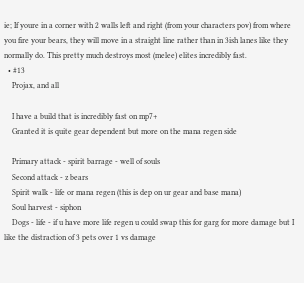ie; If youre in a corner with 2 walls left and right (from your characters pov) from where you fire your bears, they will move in a straight line rather than in 3ish lanes like they normally do. This pretty much destroys most (melee) elites incredibly fast.
  • #13
    Projax, and all

    I have a build that is incredibly fast on mp7+
    Granted it is quite gear dependent but more on the mana regen side

    Primary attack - spirit barrage - well of souls
    Second attack - z bears
    Spirit walk - life or mana regen (this is dep on ur gear and base mana)
    Soul harvest - siphon
    Dogs - life - if u have more life regen u could swap this for garg for more damage but I like the distraction of 3 pets over 1 vs damage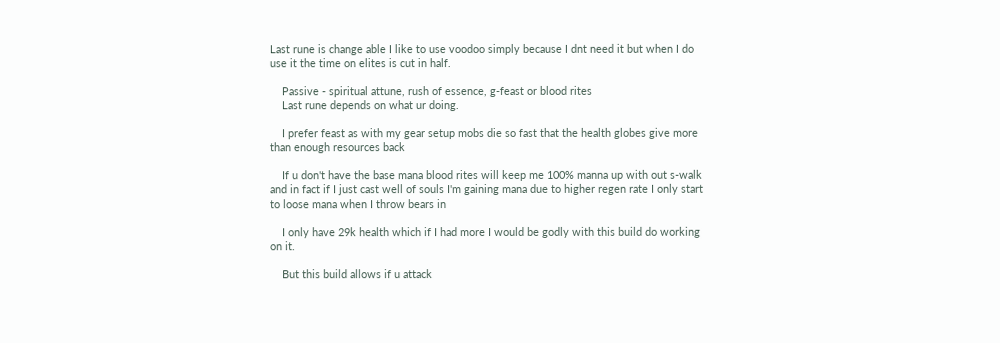Last rune is change able I like to use voodoo simply because I dnt need it but when I do use it the time on elites is cut in half.

    Passive - spiritual attune, rush of essence, g-feast or blood rites
    Last rune depends on what ur doing.

    I prefer feast as with my gear setup mobs die so fast that the health globes give more than enough resources back

    If u don't have the base mana blood rites will keep me 100% manna up with out s-walk and in fact if I just cast well of souls I'm gaining mana due to higher regen rate I only start to loose mana when I throw bears in

    I only have 29k health which if I had more I would be godly with this build do working on it.

    But this build allows if u attack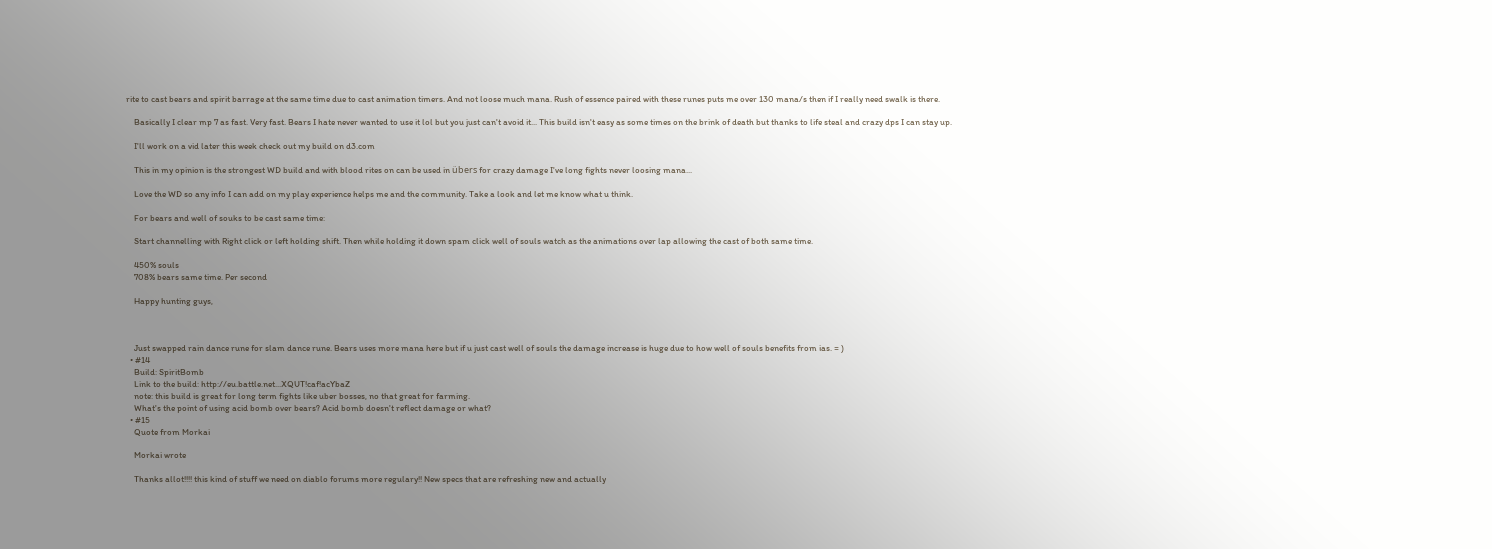rite to cast bears and spirit barrage at the same time due to cast animation timers. And not loose much mana. Rush of essence paired with these runes puts me over 130 mana/s then if I really need swalk is there.

    Basically I clear mp 7 as fast. Very fast. Bears I hate never wanted to use it lol but you just can't avoid it... This build isn't easy as some times on the brink of death but thanks to life steal and crazy dps I can stay up.

    I'll work on a vid later this week check out my build on d3.com

    This in my opinion is the strongest WD build and with blood rites on can be used in übers for crazy damage I've long fights never loosing mana...

    Love the WD so any info I can add on my play experience helps me and the community. Take a look and let me know what u think.

    For bears and well of souks to be cast same time:

    Start channelling with Right click or left holding shift. Then while holding it down spam click well of souls watch as the animations over lap allowing the cast of both same time.

    450% souls
    708% bears same time. Per second

    Happy hunting guys,



    Just swapped rain dance rune for slam dance rune. Bears uses more mana here but if u just cast well of souls the damage increase is huge due to how well of souls benefits from ias. = )
  • #14
    Build: SpiritBomb
    Link to the build: http://eu.battle.net...XQUT!caf!acYbaZ
    note: this build is great for long term fights like uber bosses, no that great for farming.
    What's the point of using acid bomb over bears? Acid bomb doesn't reflect damage or what?
  • #15
    Quote from Morkai

    Morkai wrote

    Thanks allot!!!! this kind of stuff we need on diablo forums more regulary!! New specs that are refreshing new and actually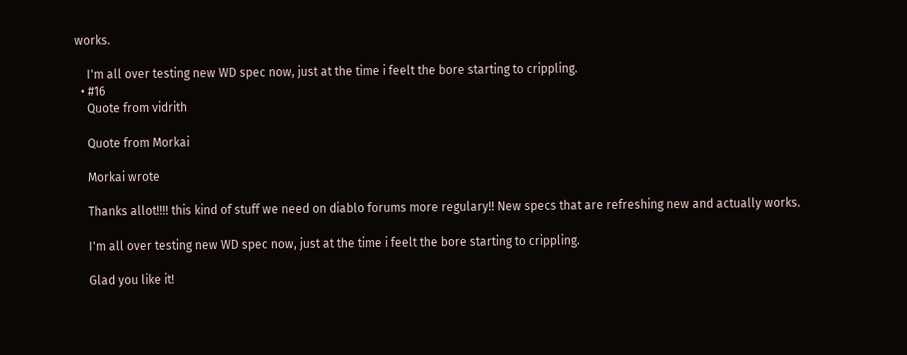works.

    I'm all over testing new WD spec now, just at the time i feelt the bore starting to crippling.
  • #16
    Quote from vidrith

    Quote from Morkai

    Morkai wrote

    Thanks allot!!!! this kind of stuff we need on diablo forums more regulary!! New specs that are refreshing new and actually works.

    I'm all over testing new WD spec now, just at the time i feelt the bore starting to crippling.

    Glad you like it!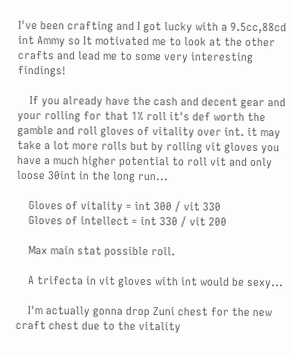I've been crafting and I got lucky with a 9.5cc,88cd int Ammy so It motivated me to look at the other crafts and lead me to some very interesting findings!

    If you already have the cash and decent gear and your rolling for that 1% roll it's def worth the gamble and roll gloves of vitality over int. it may take a lot more rolls but by rolling vit gloves you have a much higher potential to roll vit and only loose 30int in the long run...

    Gloves of vitality = int 300 / vit 330
    Gloves of intellect = int 330 / vit 200

    Max main stat possible roll.

    A trifecta in vit gloves with int would be sexy...

    I'm actually gonna drop Zuni chest for the new craft chest due to the vitality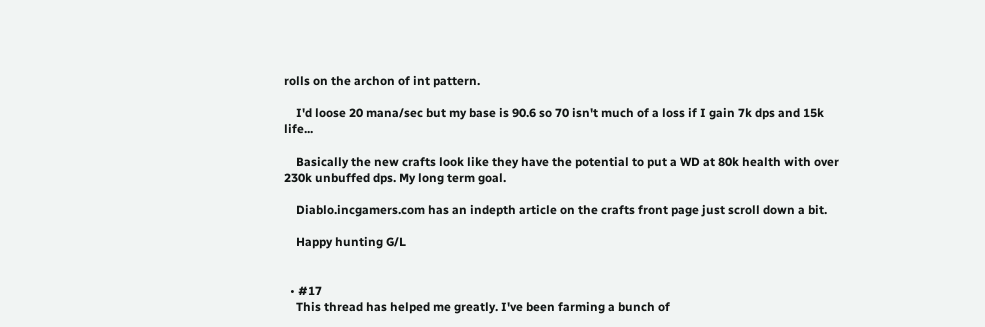rolls on the archon of int pattern.

    I'd loose 20 mana/sec but my base is 90.6 so 70 isn't much of a loss if I gain 7k dps and 15k life...

    Basically the new crafts look like they have the potential to put a WD at 80k health with over 230k unbuffed dps. My long term goal.

    Diablo.incgamers.com has an indepth article on the crafts front page just scroll down a bit.

    Happy hunting G/L


  • #17
    This thread has helped me greatly. I've been farming a bunch of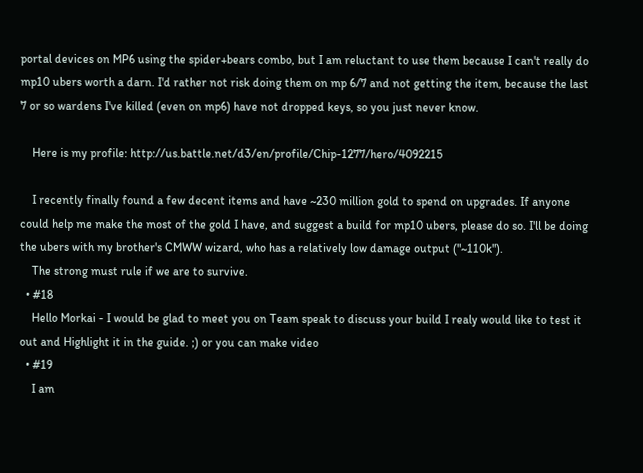portal devices on MP6 using the spider+bears combo, but I am reluctant to use them because I can't really do mp10 ubers worth a darn. I'd rather not risk doing them on mp 6/7 and not getting the item, because the last 7 or so wardens I've killed (even on mp6) have not dropped keys, so you just never know.

    Here is my profile: http://us.battle.net/d3/en/profile/Chip-1277/hero/4092215

    I recently finally found a few decent items and have ~230 million gold to spend on upgrades. If anyone could help me make the most of the gold I have, and suggest a build for mp10 ubers, please do so. I'll be doing the ubers with my brother's CMWW wizard, who has a relatively low damage output ("~110k").
    The strong must rule if we are to survive.
  • #18
    Hello Morkai - I would be glad to meet you on Team speak to discuss your build I realy would like to test it out and Highlight it in the guide. ;) or you can make video
  • #19
    I am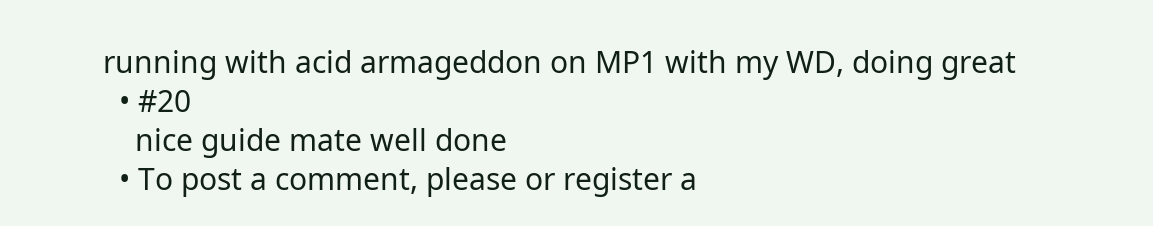running with acid armageddon on MP1 with my WD, doing great
  • #20
    nice guide mate well done
  • To post a comment, please or register a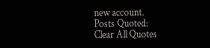new account.
Posts Quoted:
Clear All Quotes